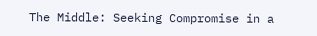The Middle: Seeking Compromise in a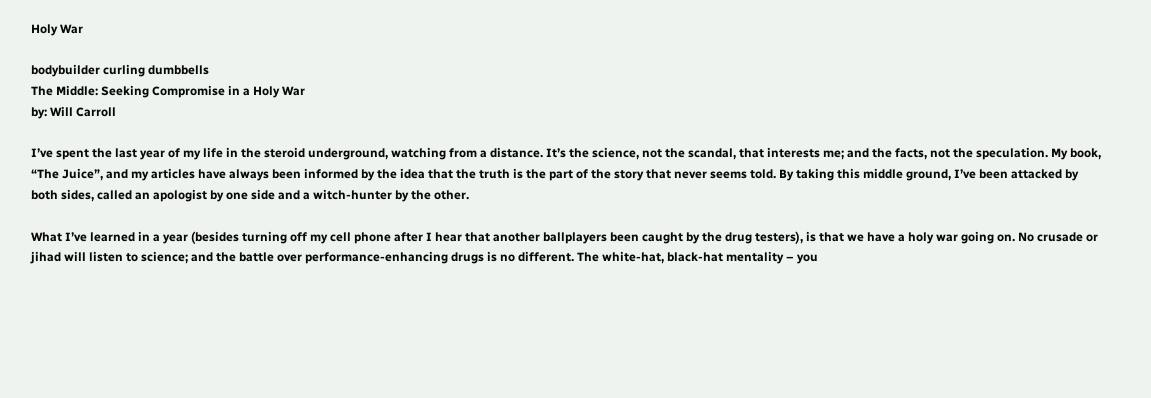Holy War

bodybuilder curling dumbbells
The Middle: Seeking Compromise in a Holy War
by: Will Carroll

I’ve spent the last year of my life in the steroid underground, watching from a distance. It’s the science, not the scandal, that interests me; and the facts, not the speculation. My book, “The Juice”, and my articles have always been informed by the idea that the truth is the part of the story that never seems told. By taking this middle ground, I’ve been attacked by both sides, called an apologist by one side and a witch-hunter by the other.

What I’ve learned in a year (besides turning off my cell phone after I hear that another ballplayers been caught by the drug testers), is that we have a holy war going on. No crusade or jihad will listen to science; and the battle over performance-enhancing drugs is no different. The white-hat, black-hat mentality – you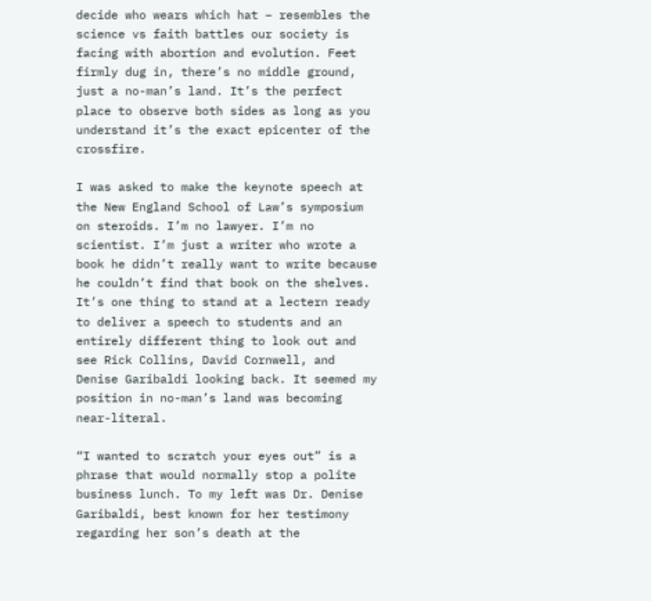decide who wears which hat – resembles the science vs faith battles our society is facing with abortion and evolution. Feet firmly dug in, there’s no middle ground, just a no-man’s land. It’s the perfect place to observe both sides as long as you understand it’s the exact epicenter of the crossfire.

I was asked to make the keynote speech at the New England School of Law’s symposium on steroids. I’m no lawyer. I’m no scientist. I’m just a writer who wrote a book he didn’t really want to write because he couldn’t find that book on the shelves. It’s one thing to stand at a lectern ready to deliver a speech to students and an entirely different thing to look out and see Rick Collins, David Cornwell, and Denise Garibaldi looking back. It seemed my position in no-man’s land was becoming near-literal.

“I wanted to scratch your eyes out” is a phrase that would normally stop a polite business lunch. To my left was Dr. Denise Garibaldi, best known for her testimony regarding her son’s death at the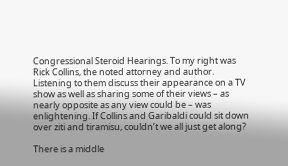Congressional Steroid Hearings. To my right was Rick Collins, the noted attorney and author. Listening to them discuss their appearance on a TV show as well as sharing some of their views – as nearly opposite as any view could be – was enlightening. If Collins and Garibaldi could sit down over ziti and tiramisu, couldn’t we all just get along?

There is a middle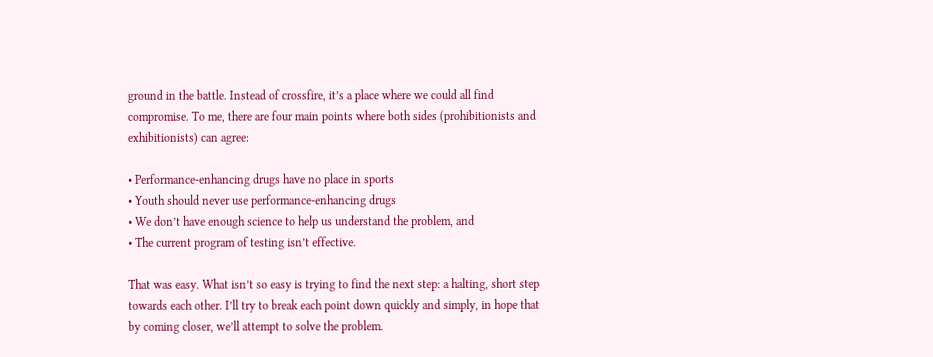ground in the battle. Instead of crossfire, it’s a place where we could all find compromise. To me, there are four main points where both sides (prohibitionists and exhibitionists) can agree:

• Performance-enhancing drugs have no place in sports
• Youth should never use performance-enhancing drugs
• We don’t have enough science to help us understand the problem, and
• The current program of testing isn’t effective.

That was easy. What isn’t so easy is trying to find the next step: a halting, short step towards each other. I’ll try to break each point down quickly and simply, in hope that by coming closer, we’ll attempt to solve the problem.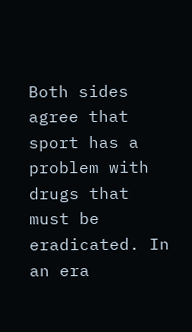Both sides agree that sport has a problem with drugs that must be eradicated. In an era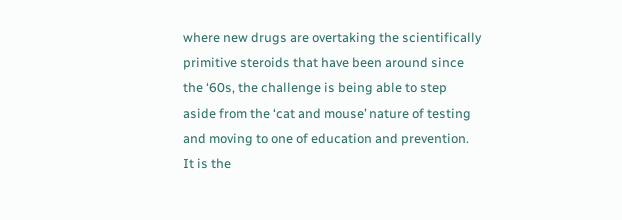where new drugs are overtaking the scientifically primitive steroids that have been around since the ‘60s, the challenge is being able to step aside from the ‘cat and mouse’ nature of testing and moving to one of education and prevention. It is the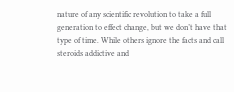nature of any scientific revolution to take a full generation to effect change, but we don’t have that type of time. While others ignore the facts and call steroids addictive and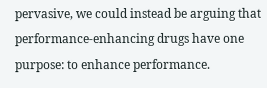pervasive, we could instead be arguing that performance-enhancing drugs have one purpose: to enhance performance.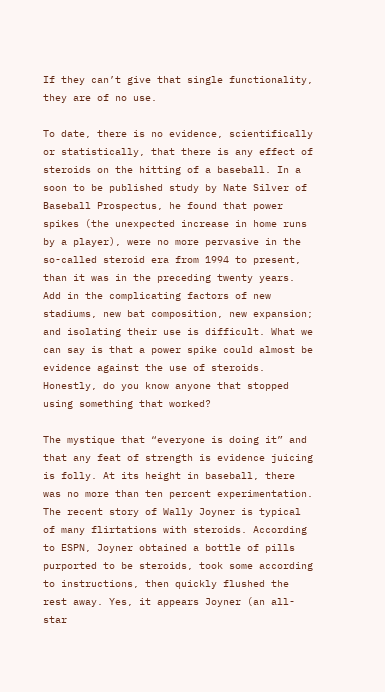If they can’t give that single functionality, they are of no use.

To date, there is no evidence, scientifically or statistically, that there is any effect of steroids on the hitting of a baseball. In a soon to be published study by Nate Silver of Baseball Prospectus, he found that power spikes (the unexpected increase in home runs by a player), were no more pervasive in the so-called steroid era from 1994 to present, than it was in the preceding twenty years. Add in the complicating factors of new stadiums, new bat composition, new expansion; and isolating their use is difficult. What we can say is that a power spike could almost be evidence against the use of steroids. Honestly, do you know anyone that stopped using something that worked?

The mystique that “everyone is doing it” and that any feat of strength is evidence juicing is folly. At its height in baseball, there was no more than ten percent experimentation. The recent story of Wally Joyner is typical of many flirtations with steroids. According to ESPN, Joyner obtained a bottle of pills purported to be steroids, took some according to instructions, then quickly flushed the rest away. Yes, it appears Joyner (an all-star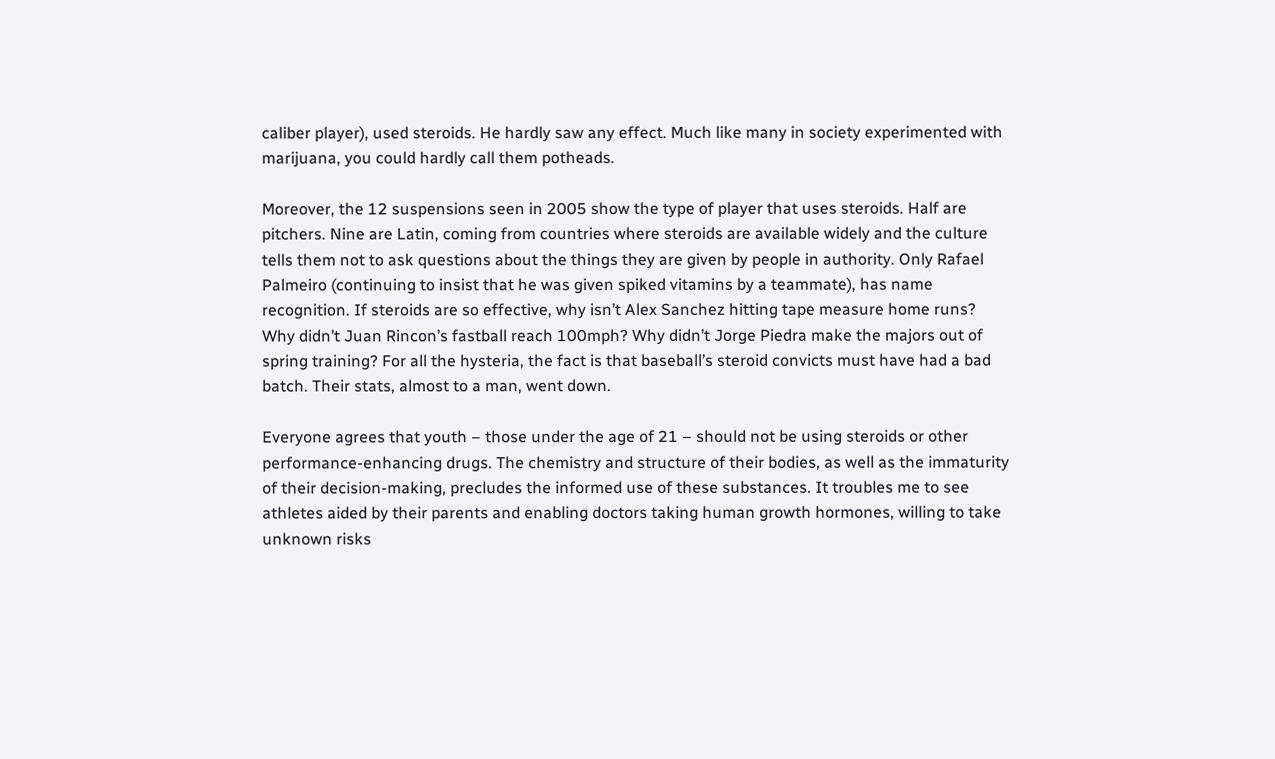caliber player), used steroids. He hardly saw any effect. Much like many in society experimented with marijuana, you could hardly call them potheads.

Moreover, the 12 suspensions seen in 2005 show the type of player that uses steroids. Half are pitchers. Nine are Latin, coming from countries where steroids are available widely and the culture tells them not to ask questions about the things they are given by people in authority. Only Rafael Palmeiro (continuing to insist that he was given spiked vitamins by a teammate), has name recognition. If steroids are so effective, why isn’t Alex Sanchez hitting tape measure home runs? Why didn’t Juan Rincon’s fastball reach 100mph? Why didn’t Jorge Piedra make the majors out of spring training? For all the hysteria, the fact is that baseball’s steroid convicts must have had a bad batch. Their stats, almost to a man, went down.

Everyone agrees that youth – those under the age of 21 – should not be using steroids or other performance-enhancing drugs. The chemistry and structure of their bodies, as well as the immaturity of their decision-making, precludes the informed use of these substances. It troubles me to see athletes aided by their parents and enabling doctors taking human growth hormones, willing to take unknown risks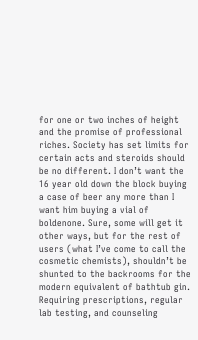for one or two inches of height and the promise of professional riches. Society has set limits for certain acts and steroids should be no different. I don’t want the 16 year old down the block buying a case of beer any more than I want him buying a vial of boldenone. Sure, some will get it other ways, but for the rest of users (what I’ve come to call the cosmetic chemists), shouldn’t be shunted to the backrooms for the modern equivalent of bathtub gin. Requiring prescriptions, regular lab testing, and counseling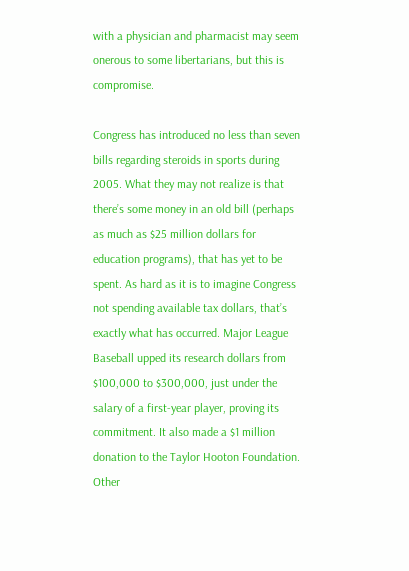with a physician and pharmacist may seem onerous to some libertarians, but this is compromise.

Congress has introduced no less than seven bills regarding steroids in sports during 2005. What they may not realize is that there’s some money in an old bill (perhaps as much as $25 million dollars for education programs), that has yet to be spent. As hard as it is to imagine Congress not spending available tax dollars, that’s exactly what has occurred. Major League Baseball upped its research dollars from $100,000 to $300,000, just under the salary of a first-year player, proving its commitment. It also made a $1 million donation to the Taylor Hooton Foundation. Other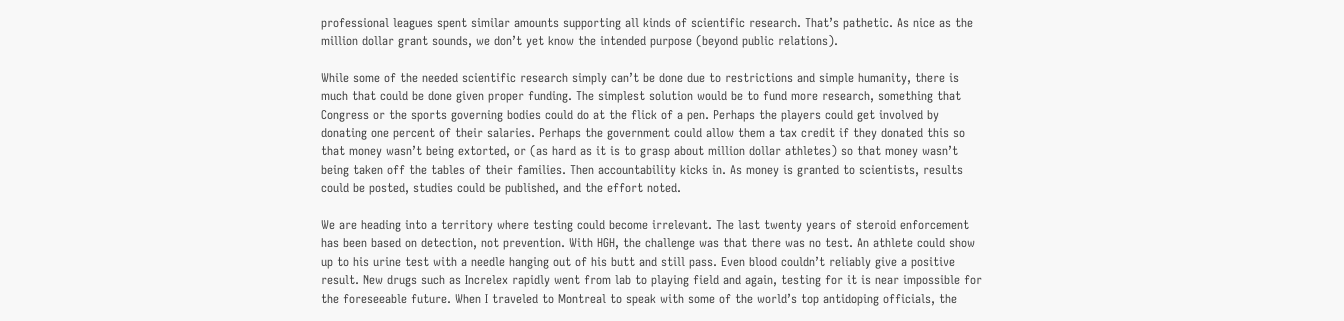professional leagues spent similar amounts supporting all kinds of scientific research. That’s pathetic. As nice as the million dollar grant sounds, we don’t yet know the intended purpose (beyond public relations).

While some of the needed scientific research simply can’t be done due to restrictions and simple humanity, there is much that could be done given proper funding. The simplest solution would be to fund more research, something that Congress or the sports governing bodies could do at the flick of a pen. Perhaps the players could get involved by donating one percent of their salaries. Perhaps the government could allow them a tax credit if they donated this so that money wasn’t being extorted, or (as hard as it is to grasp about million dollar athletes) so that money wasn’t being taken off the tables of their families. Then accountability kicks in. As money is granted to scientists, results could be posted, studies could be published, and the effort noted.

We are heading into a territory where testing could become irrelevant. The last twenty years of steroid enforcement has been based on detection, not prevention. With HGH, the challenge was that there was no test. An athlete could show up to his urine test with a needle hanging out of his butt and still pass. Even blood couldn’t reliably give a positive result. New drugs such as Increlex rapidly went from lab to playing field and again, testing for it is near impossible for the foreseeable future. When I traveled to Montreal to speak with some of the world’s top antidoping officials, the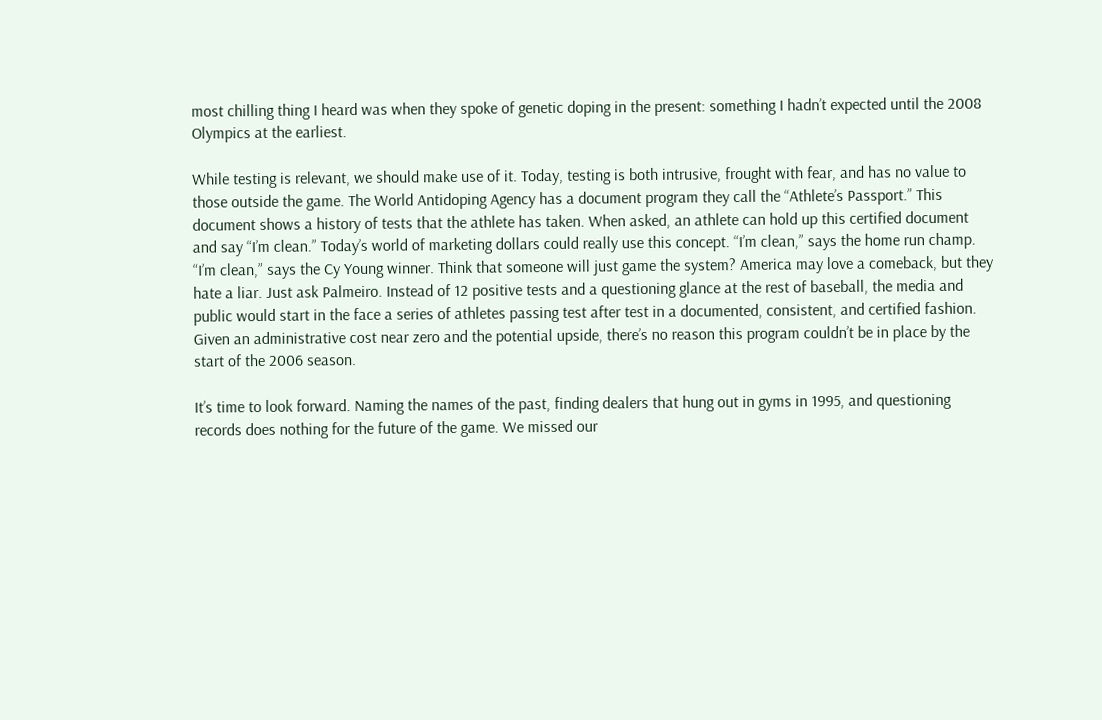most chilling thing I heard was when they spoke of genetic doping in the present: something I hadn’t expected until the 2008 Olympics at the earliest.

While testing is relevant, we should make use of it. Today, testing is both intrusive, frought with fear, and has no value to those outside the game. The World Antidoping Agency has a document program they call the “Athlete’s Passport.” This document shows a history of tests that the athlete has taken. When asked, an athlete can hold up this certified document and say “I’m clean.” Today’s world of marketing dollars could really use this concept. “I’m clean,” says the home run champ. “I’m clean,” says the Cy Young winner. Think that someone will just game the system? America may love a comeback, but they hate a liar. Just ask Palmeiro. Instead of 12 positive tests and a questioning glance at the rest of baseball, the media and public would start in the face a series of athletes passing test after test in a documented, consistent, and certified fashion. Given an administrative cost near zero and the potential upside, there’s no reason this program couldn’t be in place by the start of the 2006 season.

It’s time to look forward. Naming the names of the past, finding dealers that hung out in gyms in 1995, and questioning records does nothing for the future of the game. We missed our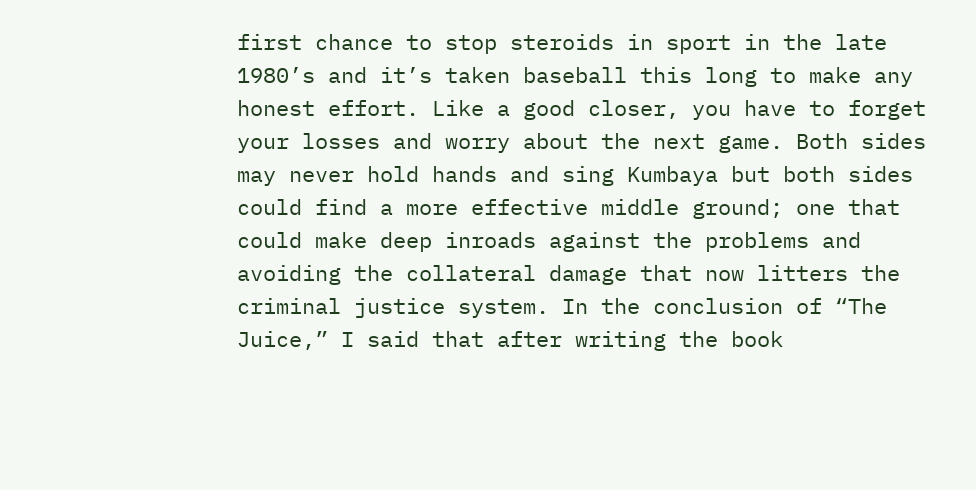first chance to stop steroids in sport in the late 1980’s and it’s taken baseball this long to make any honest effort. Like a good closer, you have to forget your losses and worry about the next game. Both sides may never hold hands and sing Kumbaya but both sides could find a more effective middle ground; one that could make deep inroads against the problems and avoiding the collateral damage that now litters the criminal justice system. In the conclusion of “The Juice,” I said that after writing the book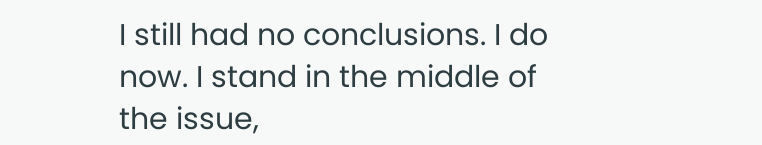I still had no conclusions. I do now. I stand in the middle of the issue,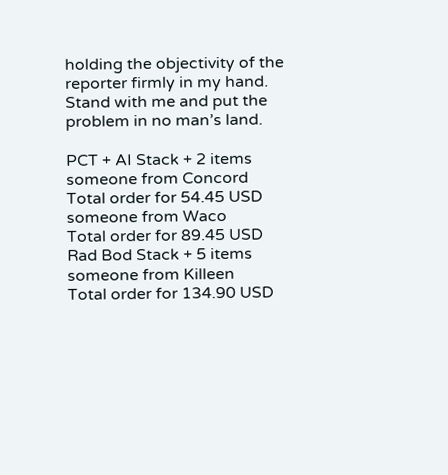holding the objectivity of the reporter firmly in my hand. Stand with me and put the problem in no man’s land.

PCT + AI Stack + 2 items
someone from Concord
Total order for 54.45 USD
someone from Waco
Total order for 89.45 USD
Rad Bod Stack + 5 items
someone from Killeen
Total order for 134.90 USD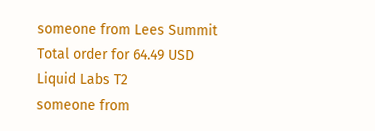someone from Lees Summit
Total order for 64.49 USD
Liquid Labs T2
someone from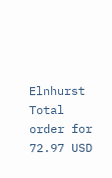Elnhurst
Total order for 72.97 USD